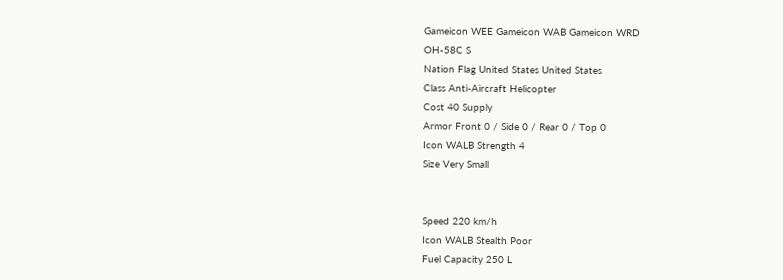Gameicon WEE Gameicon WAB Gameicon WRD
OH-58C S
Nation Flag United States United States
Class Anti-Aircraft Helicopter
Cost 40 Supply
Armor Front 0 / Side 0 / Rear 0 / Top 0
Icon WALB Strength 4
Size Very Small


Speed 220 km/h
Icon WALB Stealth Poor
Fuel Capacity 250 L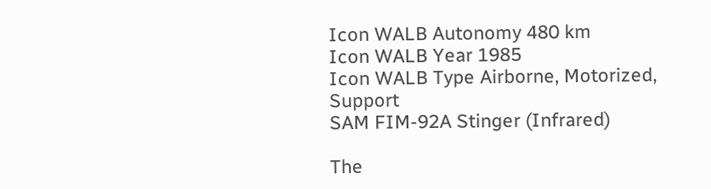Icon WALB Autonomy 480 km
Icon WALB Year 1985
Icon WALB Type Airborne, Motorized, Support
SAM FIM-92A Stinger (Infrared)

The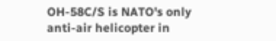OH-58C/S is NATO's only anti-air helicopter in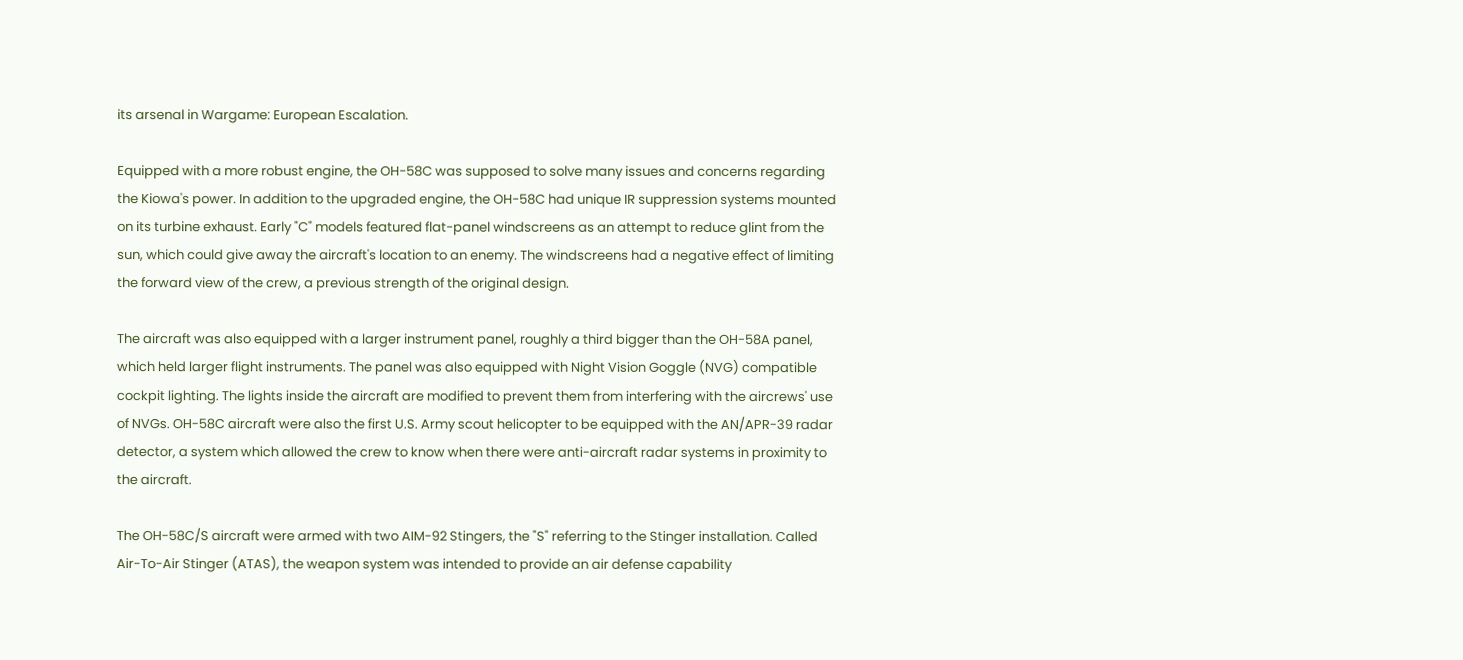its arsenal in Wargame: European Escalation.

Equipped with a more robust engine, the OH-58C was supposed to solve many issues and concerns regarding the Kiowa's power. In addition to the upgraded engine, the OH-58C had unique IR suppression systems mounted on its turbine exhaust. Early "C" models featured flat-panel windscreens as an attempt to reduce glint from the sun, which could give away the aircraft's location to an enemy. The windscreens had a negative effect of limiting the forward view of the crew, a previous strength of the original design.

The aircraft was also equipped with a larger instrument panel, roughly a third bigger than the OH-58A panel, which held larger flight instruments. The panel was also equipped with Night Vision Goggle (NVG) compatible cockpit lighting. The lights inside the aircraft are modified to prevent them from interfering with the aircrews' use of NVGs. OH-58C aircraft were also the first U.S. Army scout helicopter to be equipped with the AN/APR-39 radar detector, a system which allowed the crew to know when there were anti-aircraft radar systems in proximity to the aircraft.

The OH-58C/S aircraft were armed with two AIM-92 Stingers, the "S" referring to the Stinger installation. Called Air-To-Air Stinger (ATAS), the weapon system was intended to provide an air defense capability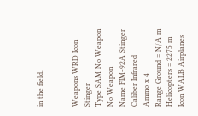in the field.


Weapons WRD Icon Stinger
Type SAM No Weapon No Weapon
Name FIM-92A Stinger
Caliber Infrared
Ammo x 4
Range Ground = N/A m
Helicopters = 2275 m
Icon WALB Airplanes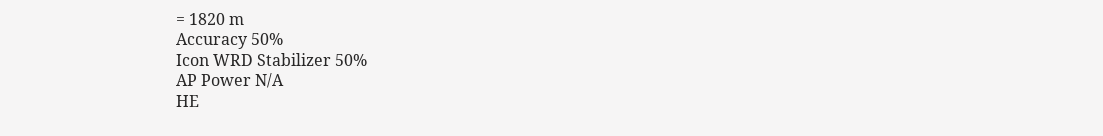= 1820 m
Accuracy 50%
Icon WRD Stabilizer 50%
AP Power N/A
HE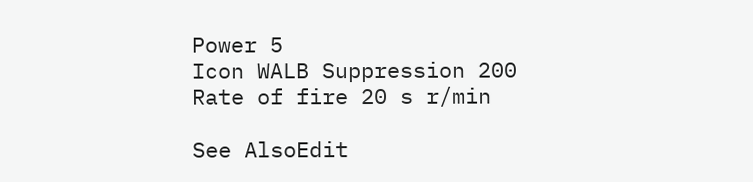Power 5
Icon WALB Suppression 200
Rate of fire 20 s r/min

See AlsoEdit